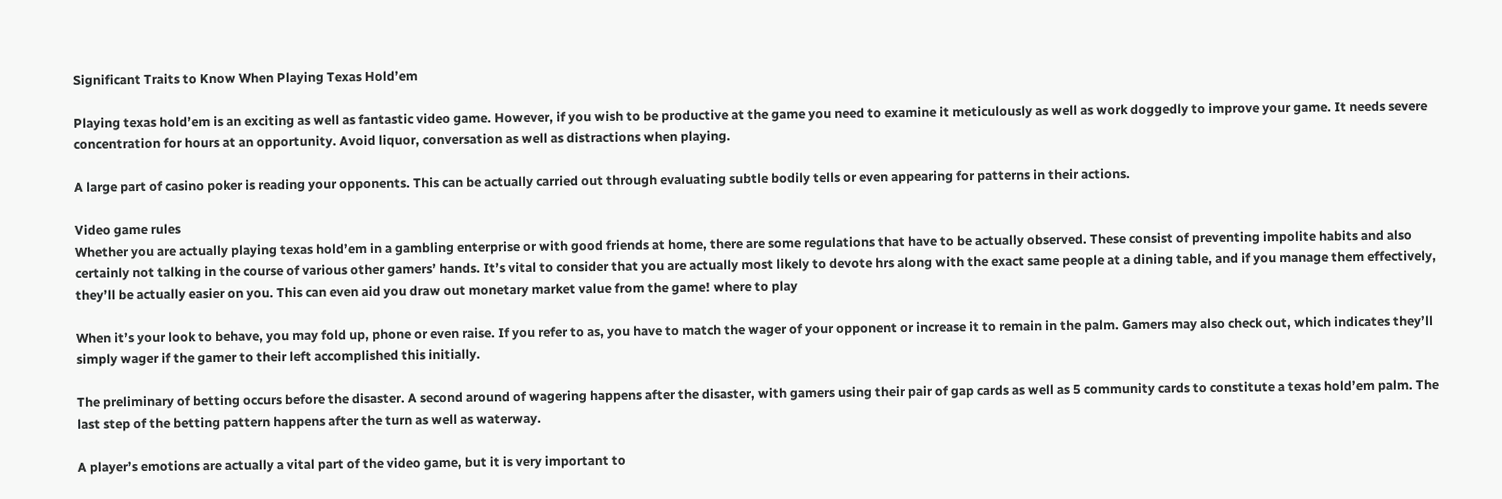Significant Traits to Know When Playing Texas Hold’em

Playing texas hold’em is an exciting as well as fantastic video game. However, if you wish to be productive at the game you need to examine it meticulously as well as work doggedly to improve your game. It needs severe concentration for hours at an opportunity. Avoid liquor, conversation as well as distractions when playing.

A large part of casino poker is reading your opponents. This can be actually carried out through evaluating subtle bodily tells or even appearing for patterns in their actions.

Video game rules
Whether you are actually playing texas hold’em in a gambling enterprise or with good friends at home, there are some regulations that have to be actually observed. These consist of preventing impolite habits and also certainly not talking in the course of various other gamers’ hands. It’s vital to consider that you are actually most likely to devote hrs along with the exact same people at a dining table, and if you manage them effectively, they’ll be actually easier on you. This can even aid you draw out monetary market value from the game! where to play

When it’s your look to behave, you may fold up, phone or even raise. If you refer to as, you have to match the wager of your opponent or increase it to remain in the palm. Gamers may also check out, which indicates they’ll simply wager if the gamer to their left accomplished this initially.

The preliminary of betting occurs before the disaster. A second around of wagering happens after the disaster, with gamers using their pair of gap cards as well as 5 community cards to constitute a texas hold’em palm. The last step of the betting pattern happens after the turn as well as waterway.

A player’s emotions are actually a vital part of the video game, but it is very important to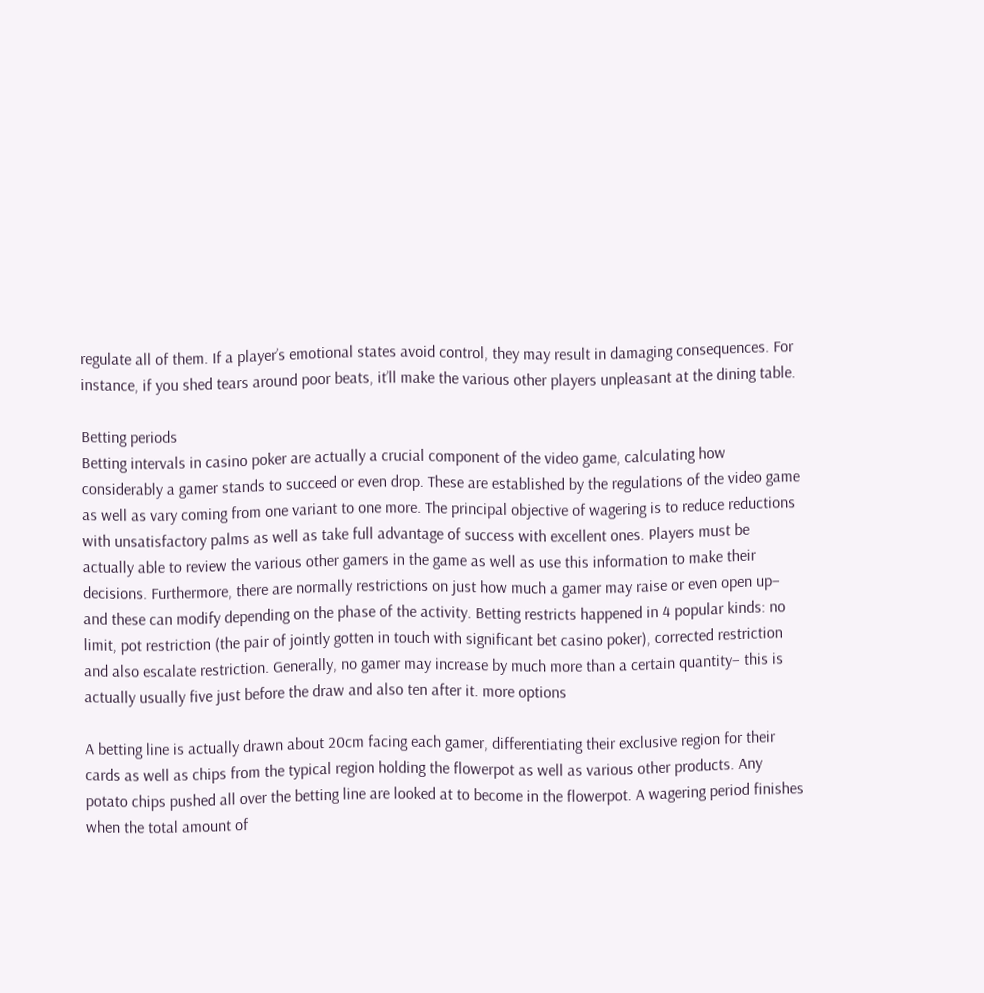regulate all of them. If a player’s emotional states avoid control, they may result in damaging consequences. For instance, if you shed tears around poor beats, it’ll make the various other players unpleasant at the dining table.

Betting periods
Betting intervals in casino poker are actually a crucial component of the video game, calculating how considerably a gamer stands to succeed or even drop. These are established by the regulations of the video game as well as vary coming from one variant to one more. The principal objective of wagering is to reduce reductions with unsatisfactory palms as well as take full advantage of success with excellent ones. Players must be actually able to review the various other gamers in the game as well as use this information to make their decisions. Furthermore, there are normally restrictions on just how much a gamer may raise or even open up– and these can modify depending on the phase of the activity. Betting restricts happened in 4 popular kinds: no limit, pot restriction (the pair of jointly gotten in touch with significant bet casino poker), corrected restriction and also escalate restriction. Generally, no gamer may increase by much more than a certain quantity– this is actually usually five just before the draw and also ten after it. more options

A betting line is actually drawn about 20cm facing each gamer, differentiating their exclusive region for their cards as well as chips from the typical region holding the flowerpot as well as various other products. Any potato chips pushed all over the betting line are looked at to become in the flowerpot. A wagering period finishes when the total amount of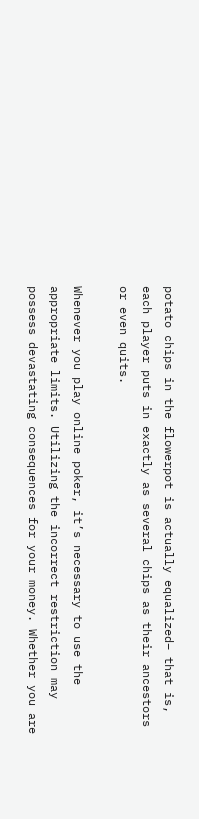potato chips in the flowerpot is actually equalized– that is, each player puts in exactly as several chips as their ancestors or even quits.

Whenever you play online poker, it’s necessary to use the appropriate limits. Utilizing the incorrect restriction may possess devastating consequences for your money. Whether you are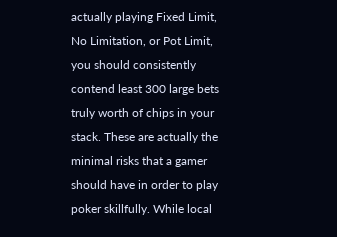actually playing Fixed Limit, No Limitation, or Pot Limit, you should consistently contend least 300 large bets truly worth of chips in your stack. These are actually the minimal risks that a gamer should have in order to play poker skillfully. While local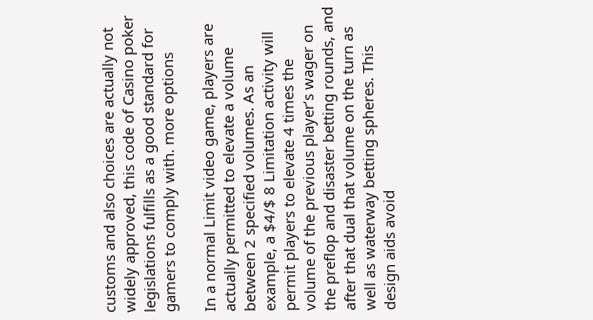customs and also choices are actually not widely approved, this code of Casino poker legislations fulfills as a good standard for gamers to comply with. more options

In a normal Limit video game, players are actually permitted to elevate a volume between 2 specified volumes. As an example, a $4/$ 8 Limitation activity will permit players to elevate 4 times the volume of the previous player’s wager on the preflop and disaster betting rounds, and after that dual that volume on the turn as well as waterway betting spheres. This design aids avoid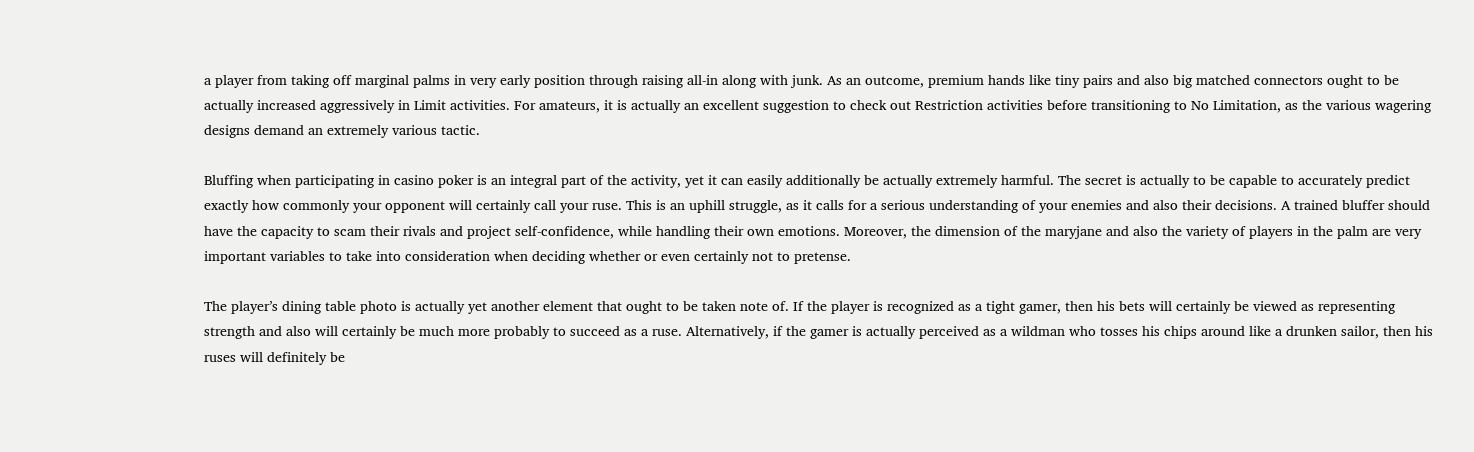a player from taking off marginal palms in very early position through raising all-in along with junk. As an outcome, premium hands like tiny pairs and also big matched connectors ought to be actually increased aggressively in Limit activities. For amateurs, it is actually an excellent suggestion to check out Restriction activities before transitioning to No Limitation, as the various wagering designs demand an extremely various tactic.

Bluffing when participating in casino poker is an integral part of the activity, yet it can easily additionally be actually extremely harmful. The secret is actually to be capable to accurately predict exactly how commonly your opponent will certainly call your ruse. This is an uphill struggle, as it calls for a serious understanding of your enemies and also their decisions. A trained bluffer should have the capacity to scam their rivals and project self-confidence, while handling their own emotions. Moreover, the dimension of the maryjane and also the variety of players in the palm are very important variables to take into consideration when deciding whether or even certainly not to pretense.

The player’s dining table photo is actually yet another element that ought to be taken note of. If the player is recognized as a tight gamer, then his bets will certainly be viewed as representing strength and also will certainly be much more probably to succeed as a ruse. Alternatively, if the gamer is actually perceived as a wildman who tosses his chips around like a drunken sailor, then his ruses will definitely be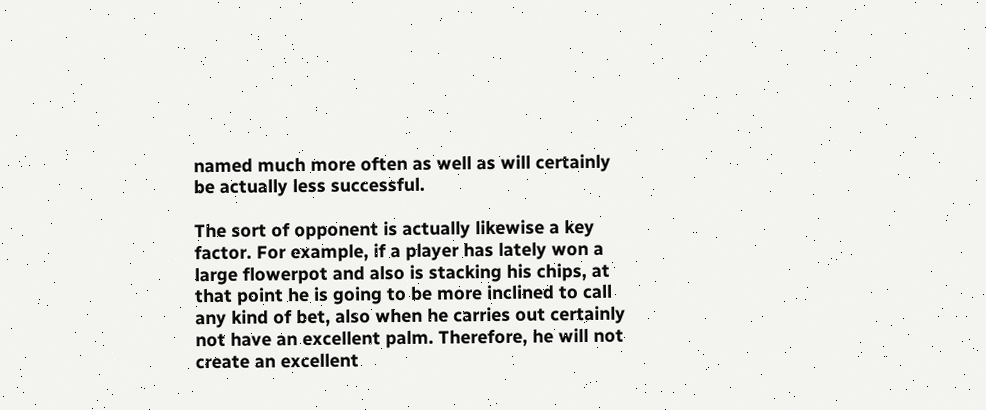named much more often as well as will certainly be actually less successful.

The sort of opponent is actually likewise a key factor. For example, if a player has lately won a large flowerpot and also is stacking his chips, at that point he is going to be more inclined to call any kind of bet, also when he carries out certainly not have an excellent palm. Therefore, he will not create an excellent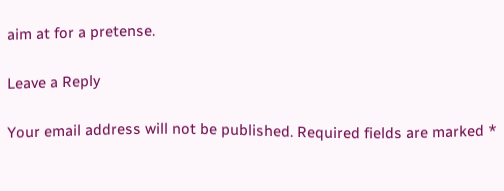aim at for a pretense.

Leave a Reply

Your email address will not be published. Required fields are marked *